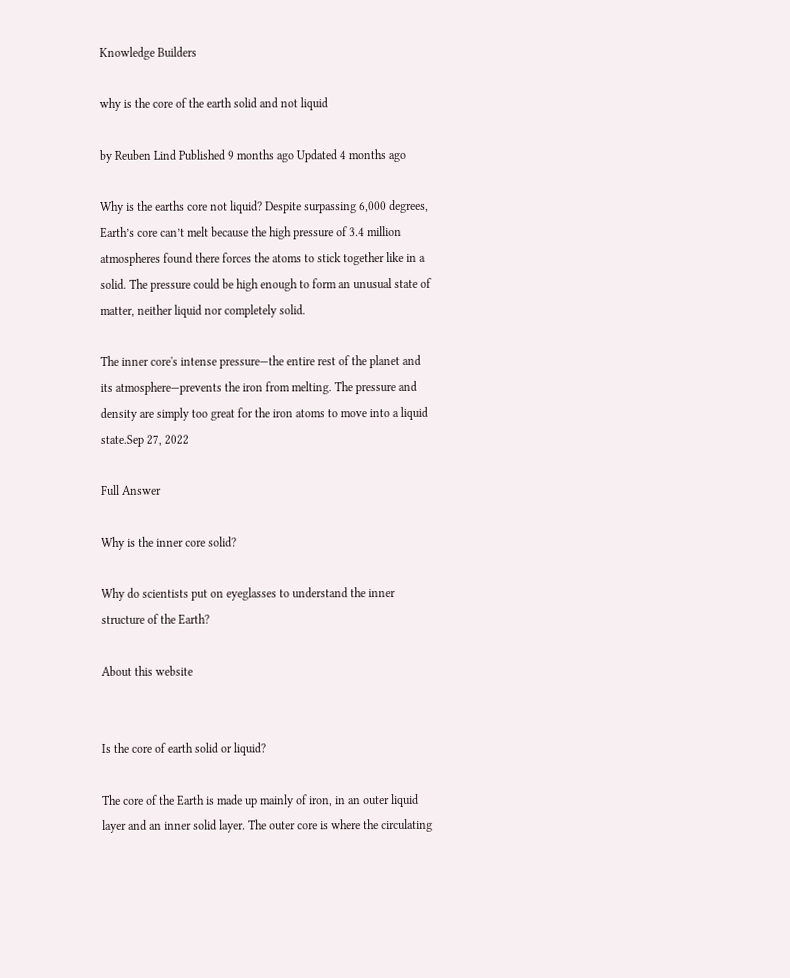Knowledge Builders

why is the core of the earth solid and not liquid

by Reuben Lind Published 9 months ago Updated 4 months ago

Why is the earths core not liquid? Despite surpassing 6,000 degrees, Earth’s core can’t melt because the high pressure of 3.4 million atmospheres found there forces the atoms to stick together like in a solid. The pressure could be high enough to form an unusual state of matter, neither liquid nor completely solid.

The inner core's intense pressure—the entire rest of the planet and its atmosphere—prevents the iron from melting. The pressure and density are simply too great for the iron atoms to move into a liquid state.Sep 27, 2022

Full Answer

Why is the inner core solid?

Why do scientists put on eyeglasses to understand the inner structure of the Earth?

About this website


Is the core of earth solid or liquid?

The core of the Earth is made up mainly of iron, in an outer liquid layer and an inner solid layer. The outer core is where the circulating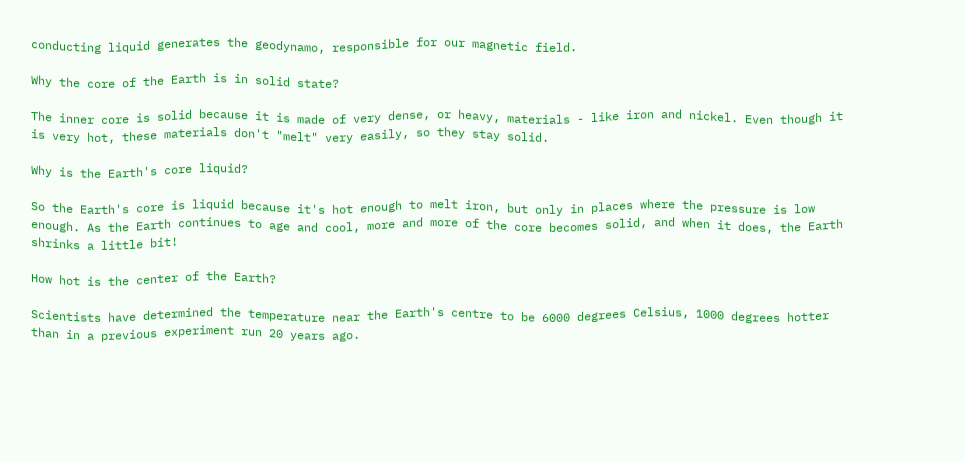conducting liquid generates the geodynamo, responsible for our magnetic field.

Why the core of the Earth is in solid state?

The inner core is solid because it is made of very dense, or heavy, materials - like iron and nickel. Even though it is very hot, these materials don't "melt" very easily, so they stay solid.

Why is the Earth's core liquid?

So the Earth's core is liquid because it's hot enough to melt iron, but only in places where the pressure is low enough. As the Earth continues to age and cool, more and more of the core becomes solid, and when it does, the Earth shrinks a little bit!

How hot is the center of the Earth?

Scientists have determined the temperature near the Earth's centre to be 6000 degrees Celsius, 1000 degrees hotter than in a previous experiment run 20 years ago.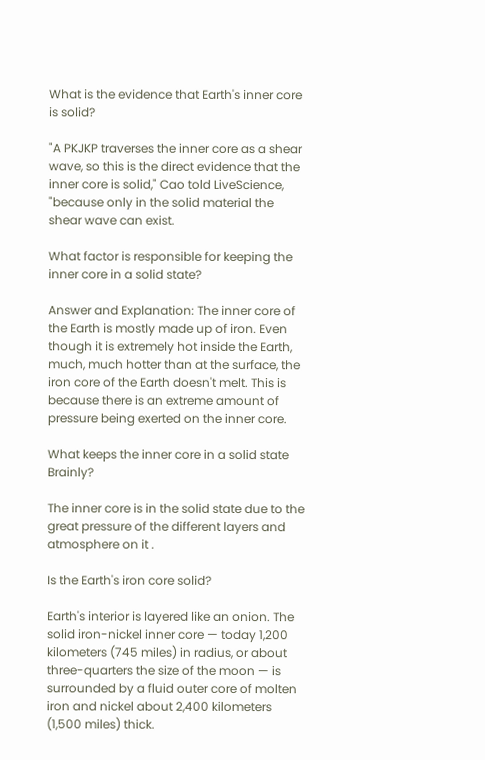What is the evidence that Earth's inner core is solid?

"A PKJKP traverses the inner core as a shear wave, so this is the direct evidence that the inner core is solid," Cao told LiveScience, "because only in the solid material the shear wave can exist.

What factor is responsible for keeping the inner core in a solid state?

Answer and Explanation: The inner core of the Earth is mostly made up of iron. Even though it is extremely hot inside the Earth, much, much hotter than at the surface, the iron core of the Earth doesn't melt. This is because there is an extreme amount of pressure being exerted on the inner core.

What keeps the inner core in a solid state Brainly?

The inner core is in the solid state due to the great pressure of the different layers and atmosphere on it .

Is the Earth's iron core solid?

Earth's interior is layered like an onion. The solid iron-nickel inner core — today 1,200 kilometers (745 miles) in radius, or about three-quarters the size of the moon — is surrounded by a fluid outer core of molten iron and nickel about 2,400 kilometers (1,500 miles) thick.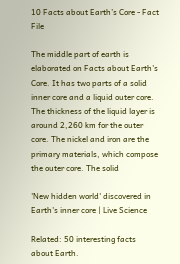10 Facts about Earth’s Core - Fact File

The middle part of earth is elaborated on Facts about Earth's Core. It has two parts of a solid inner core and a liquid outer core. The thickness of the liquid layer is around 2,260 km for the outer core. The nickel and iron are the primary materials, which compose the outer core. The solid

'New hidden world' discovered in Earth's inner core | Live Science

Related: 50 interesting facts about Earth.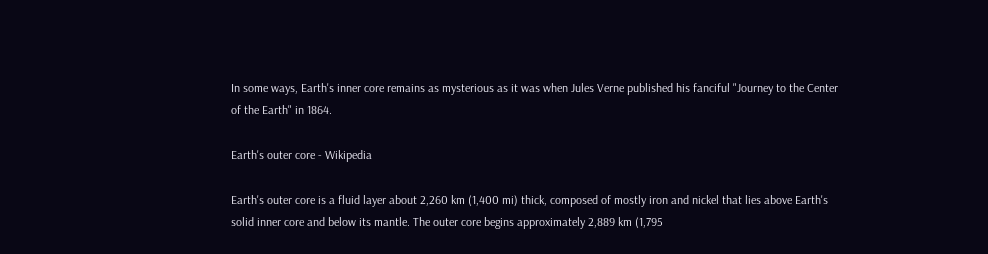In some ways, Earth's inner core remains as mysterious as it was when Jules Verne published his fanciful "Journey to the Center of the Earth" in 1864.

Earth's outer core - Wikipedia

Earth's outer core is a fluid layer about 2,260 km (1,400 mi) thick, composed of mostly iron and nickel that lies above Earth's solid inner core and below its mantle. The outer core begins approximately 2,889 km (1,795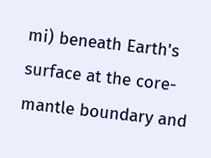mi) beneath Earth's surface at the core-mantle boundary and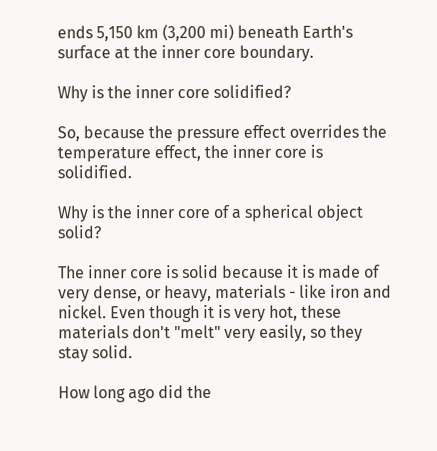ends 5,150 km (3,200 mi) beneath Earth's surface at the inner core boundary.

Why is the inner core solidified?

So, because the pressure effect overrides the temperature effect, the inner core is solidified.

Why is the inner core of a spherical object solid?

The inner core is solid because it is made of very dense, or heavy, materials - like iron and nickel. Even though it is very hot, these materials don't "melt" very easily, so they stay solid.

How long ago did the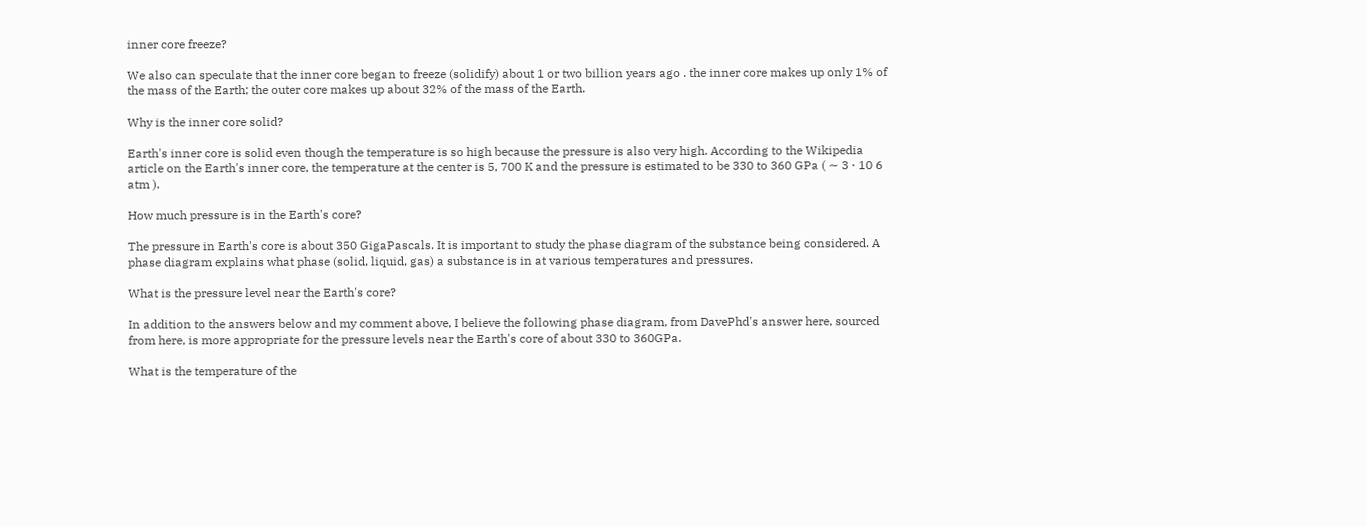inner core freeze?

We also can speculate that the inner core began to freeze (solidify) about 1 or two billion years ago . the inner core makes up only 1% of the mass of the Earth; the outer core makes up about 32% of the mass of the Earth.

Why is the inner core solid?

Earth's inner core is solid even though the temperature is so high because the pressure is also very high. According to the Wikipedia article on the Earth's inner core, the temperature at the center is 5, 700 K and the pressure is estimated to be 330 to 360 GPa ( ∼ 3 ⋅ 10 6 atm ).

How much pressure is in the Earth's core?

The pressure in Earth's core is about 350 GigaPascals. It is important to study the phase diagram of the substance being considered. A phase diagram explains what phase (solid, liquid, gas) a substance is in at various temperatures and pressures.

What is the pressure level near the Earth's core?

In addition to the answers below and my comment above, I believe the following phase diagram, from DavePhd's answer here, sourced from here, is more appropriate for the pressure levels near the Earth's core of about 330 to 360GPa.

What is the temperature of the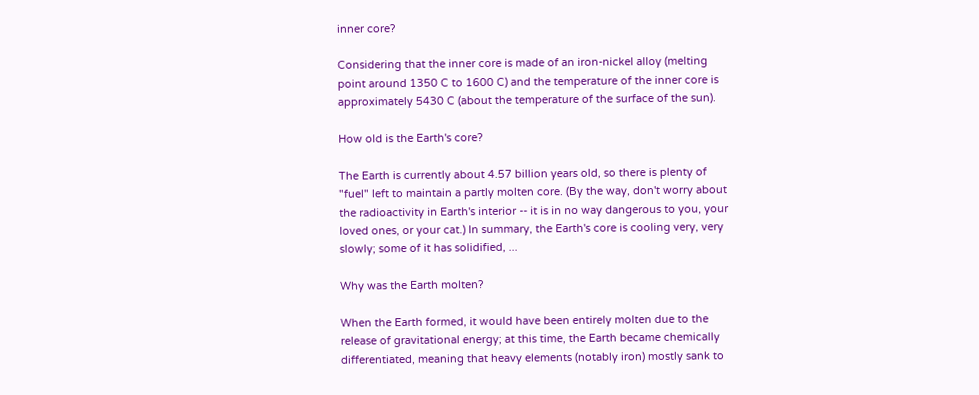inner core?

Considering that the inner core is made of an iron-nickel alloy (melting point around 1350 C to 1600 C) and the temperature of the inner core is approximately 5430 C (about the temperature of the surface of the sun).

How old is the Earth's core?

The Earth is currently about 4.57 billion years old, so there is plenty of "fuel" left to maintain a partly molten core. (By the way, don't worry about the radioactivity in Earth's interior -- it is in no way dangerous to you, your loved ones, or your cat.) In summary, the Earth's core is cooling very, very slowly; some of it has solidified, ...

Why was the Earth molten?

When the Earth formed, it would have been entirely molten due to the release of gravitational energy; at this time, the Earth became chemically differentiated, meaning that heavy elements (notably iron) mostly sank to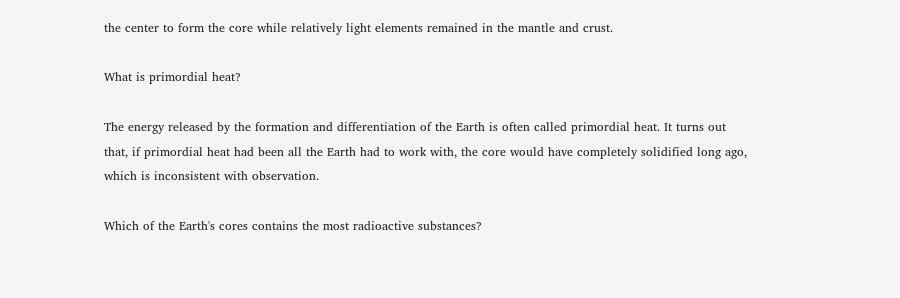the center to form the core while relatively light elements remained in the mantle and crust.

What is primordial heat?

The energy released by the formation and differentiation of the Earth is often called primordial heat. It turns out that, if primordial heat had been all the Earth had to work with, the core would have completely solidified long ago, which is inconsistent with observation.

Which of the Earth's cores contains the most radioactive substances?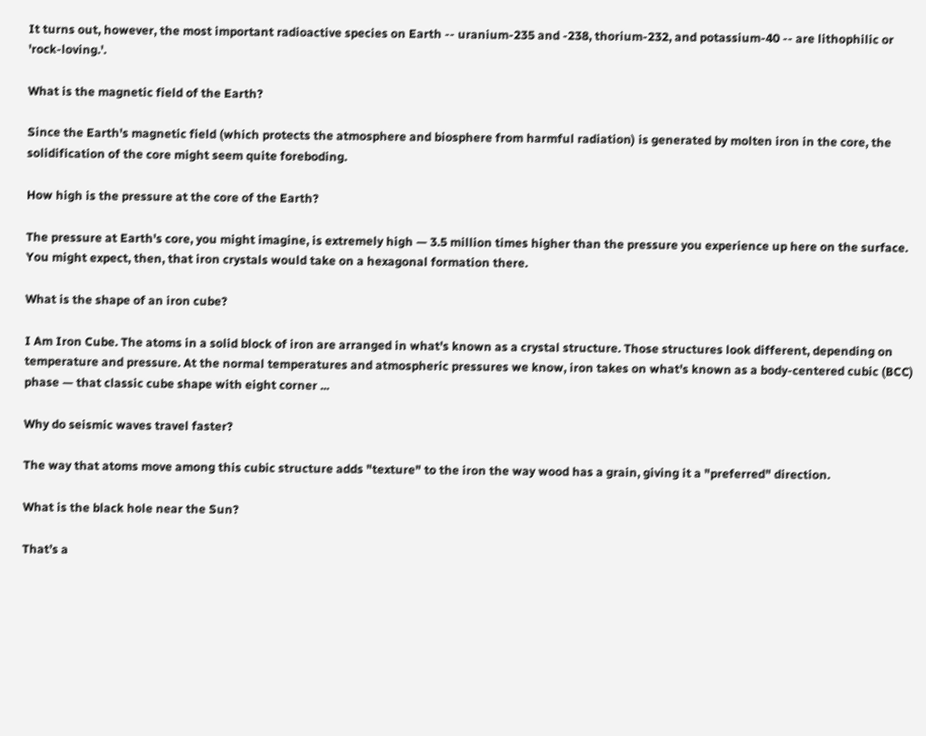It turns out, however, the most important radioactive species on Earth -- uranium-235 and -238, thorium-232, and potassium-40 -- are lithophilic or 'rock-loving.'.

What is the magnetic field of the Earth?

Since the Earth's magnetic field (which protects the atmosphere and biosphere from harmful radiation) is generated by molten iron in the core, the solidification of the core might seem quite foreboding.

How high is the pressure at the core of the Earth?

The pressure at Earth's core, you might imagine, is extremely high — 3.5 million times higher than the pressure you experience up here on the surface. You might expect, then, that iron crystals would take on a hexagonal formation there.

What is the shape of an iron cube?

I Am Iron Cube. The atoms in a solid block of iron are arranged in what's known as a crystal structure. Those structures look different, depending on temperature and pressure. At the normal temperatures and atmospheric pressures we know, iron takes on what's known as a body-centered cubic (BCC) phase — that classic cube shape with eight corner ...

Why do seismic waves travel faster?

The way that atoms move among this cubic structure adds "texture" to the iron the way wood has a grain, giving it a "preferred" direction.

What is the black hole near the Sun?

That’s a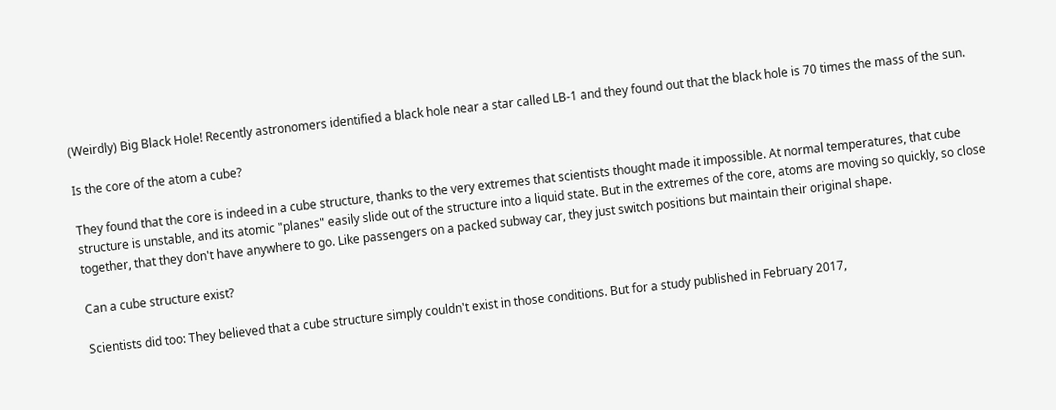(Weirdly) Big Black Hole! Recently astronomers identified a black hole near a star called LB-1 and they found out that the black hole is 70 times the mass of the sun.

Is the core of the atom a cube?

They found that the core is indeed in a cube structure, thanks to the very extremes that scientists thought made it impossible. At normal temperatures, that cube structure is unstable, and its atomic "planes" easily slide out of the structure into a liquid state. But in the extremes of the core, atoms are moving so quickly, so close together, that they don't have anywhere to go. Like passengers on a packed subway car, they just switch positions but maintain their original shape.

Can a cube structure exist?

Scientists did too: They believed that a cube structure simply couldn't exist in those conditions. But for a study published in February 2017,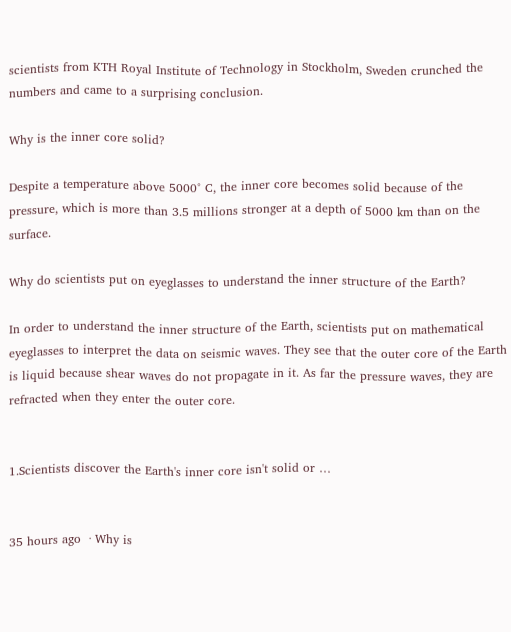scientists from KTH Royal Institute of Technology in Stockholm, Sweden crunched the numbers and came to a surprising conclusion.

Why is the inner core solid?

Despite a temperature above 5000° C, the inner core becomes solid because of the pressure, which is more than 3.5 millions stronger at a depth of 5000 km than on the surface.

Why do scientists put on eyeglasses to understand the inner structure of the Earth?

In order to understand the inner structure of the Earth, scientists put on mathematical eyeglasses to interpret the data on seismic waves. They see that the outer core of the Earth is liquid because shear waves do not propagate in it. As far the pressure waves, they are refracted when they enter the outer core.


1.Scientists discover the Earth's inner core isn't solid or …


35 hours ago  · Why is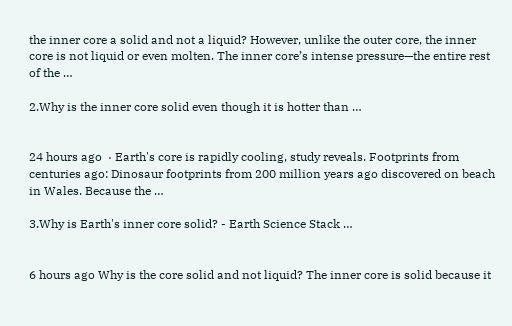the inner core a solid and not a liquid? However, unlike the outer core, the inner core is not liquid or even molten. The inner core’s intense pressure—the entire rest of the …

2.Why is the inner core solid even though it is hotter than …


24 hours ago  · Earth's core is rapidly cooling, study reveals. Footprints from centuries ago: Dinosaur footprints from 200 million years ago discovered on beach in Wales. Because the …

3.Why is Earth's inner core solid? - Earth Science Stack …


6 hours ago Why is the core solid and not liquid? The inner core is solid because it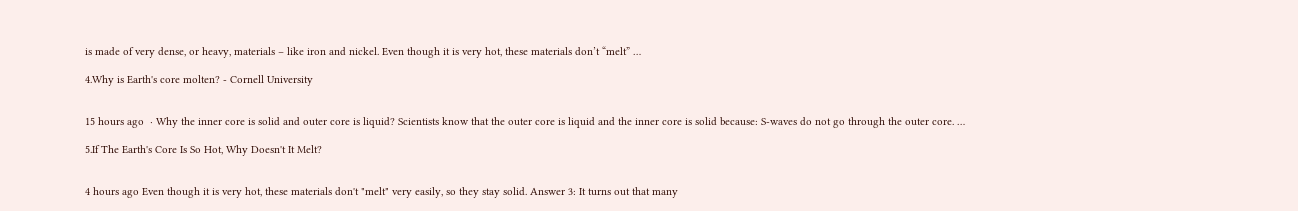is made of very dense, or heavy, materials – like iron and nickel. Even though it is very hot, these materials don’t “melt” …

4.Why is Earth's core molten? - Cornell University


15 hours ago  · Why the inner core is solid and outer core is liquid? Scientists know that the outer core is liquid and the inner core is solid because: S-waves do not go through the outer core. …

5.If The Earth's Core Is So Hot, Why Doesn't It Melt?


4 hours ago Even though it is very hot, these materials don't "melt" very easily, so they stay solid. Answer 3: It turns out that many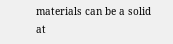materials can be a solid at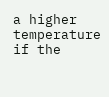a higher temperature if the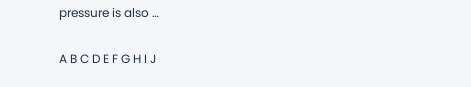pressure is also …

A B C D E F G H I J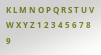K L M N O P Q R S T U V W X Y Z 1 2 3 4 5 6 7 8 9